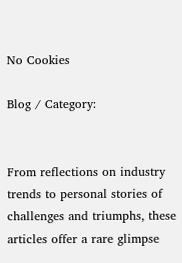No Cookies

Blog / Category:


From reflections on industry trends to personal stories of challenges and triumphs, these articles offer a rare glimpse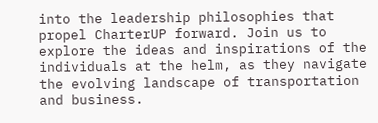into the leadership philosophies that propel CharterUP forward. Join us to explore the ideas and inspirations of the individuals at the helm, as they navigate the evolving landscape of transportation and business.